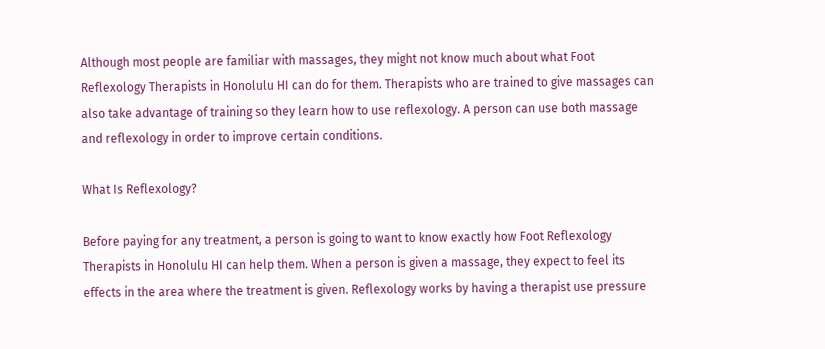Although most people are familiar with massages, they might not know much about what Foot Reflexology Therapists in Honolulu HI can do for them. Therapists who are trained to give massages can also take advantage of training so they learn how to use reflexology. A person can use both massage and reflexology in order to improve certain conditions.

What Is Reflexology?

Before paying for any treatment, a person is going to want to know exactly how Foot Reflexology Therapists in Honolulu HI can help them. When a person is given a massage, they expect to feel its effects in the area where the treatment is given. Reflexology works by having a therapist use pressure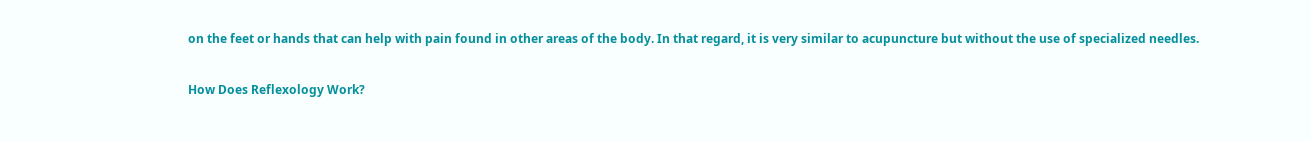on the feet or hands that can help with pain found in other areas of the body. In that regard, it is very similar to acupuncture but without the use of specialized needles.

How Does Reflexology Work?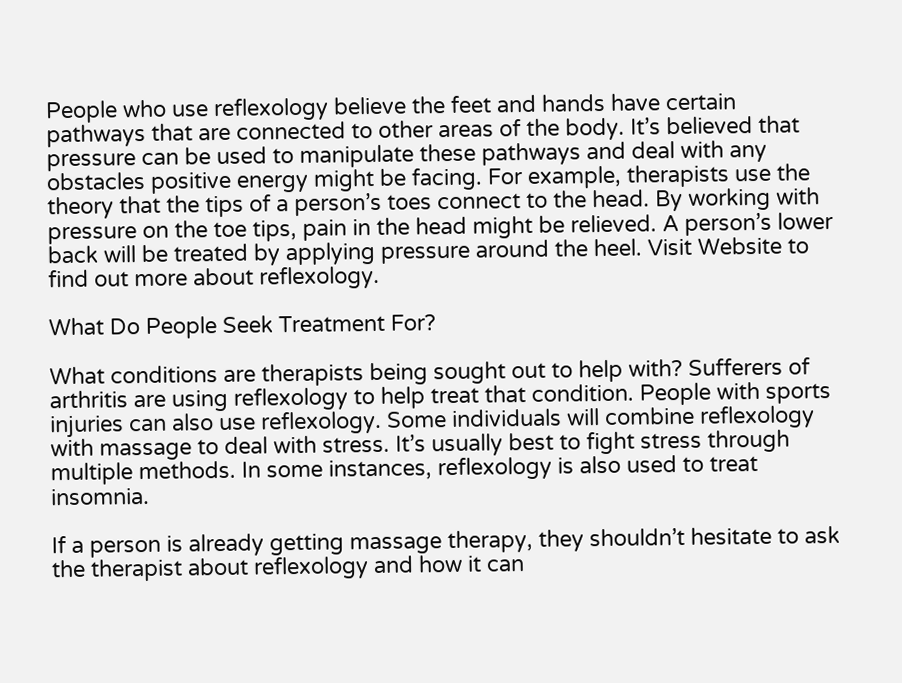People who use reflexology believe the feet and hands have certain pathways that are connected to other areas of the body. It’s believed that pressure can be used to manipulate these pathways and deal with any obstacles positive energy might be facing. For example, therapists use the theory that the tips of a person’s toes connect to the head. By working with pressure on the toe tips, pain in the head might be relieved. A person’s lower back will be treated by applying pressure around the heel. Visit Website to find out more about reflexology.

What Do People Seek Treatment For?

What conditions are therapists being sought out to help with? Sufferers of arthritis are using reflexology to help treat that condition. People with sports injuries can also use reflexology. Some individuals will combine reflexology with massage to deal with stress. It’s usually best to fight stress through multiple methods. In some instances, reflexology is also used to treat insomnia.

If a person is already getting massage therapy, they shouldn’t hesitate to ask the therapist about reflexology and how it can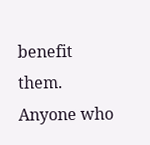benefit them. Anyone who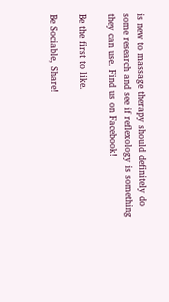is new to massage therapy should definitely do some research and see if reflexology is something they can use. Find us on Facebook!

Be the first to like.

Be Sociable, Share!